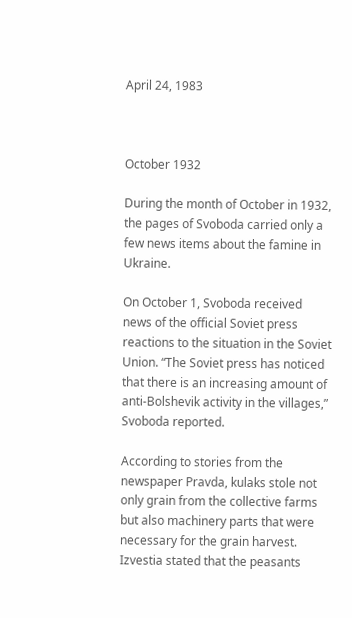April 24, 1983



October 1932

During the month of October in 1932, the pages of Svoboda carried only a few news items about the famine in Ukraine.

On October 1, Svoboda received news of the official Soviet press reactions to the situation in the Soviet Union. “The Soviet press has noticed that there is an increasing amount of anti-Bolshevik activity in the villages,” Svoboda reported.

According to stories from the newspaper Pravda, kulaks stole not only grain from the collective farms but also machinery parts that were necessary for the grain harvest. Izvestia stated that the peasants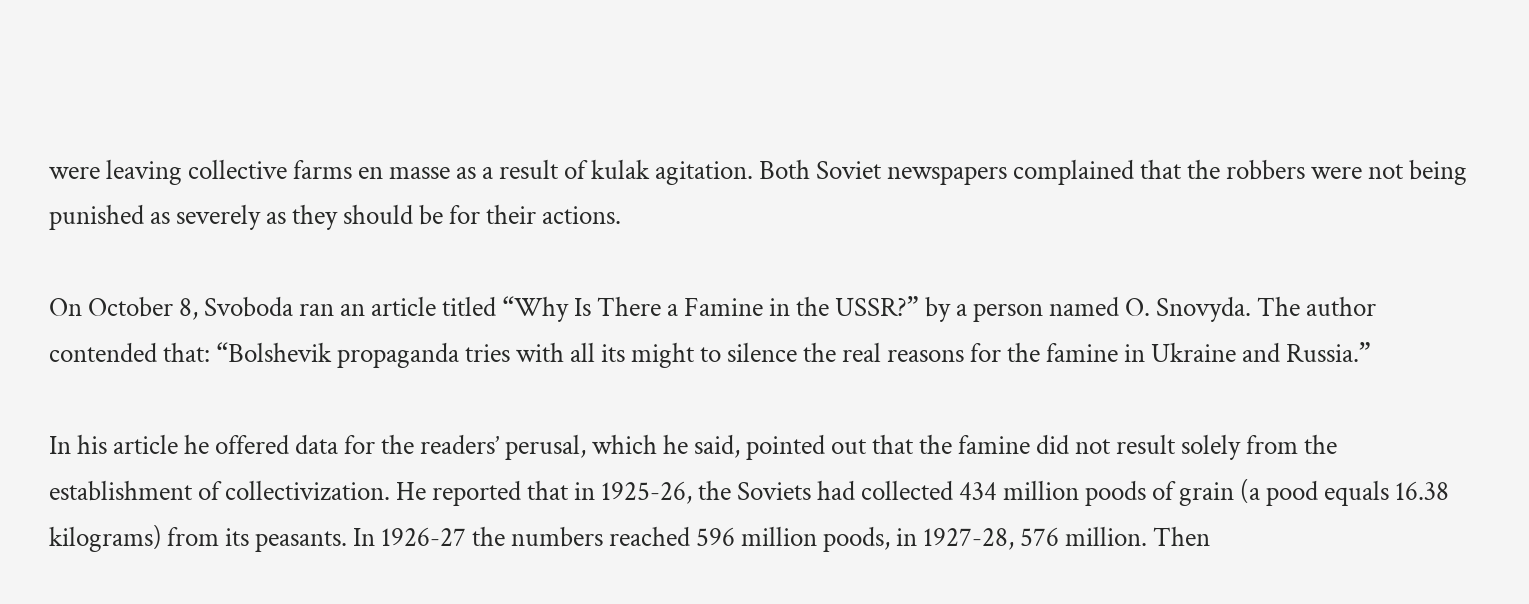were leaving collective farms en masse as a result of kulak agitation. Both Soviet newspapers complained that the robbers were not being punished as severely as they should be for their actions.

On October 8, Svoboda ran an article titled “Why Is There a Famine in the USSR?” by a person named O. Snovyda. The author contended that: “Bolshevik propaganda tries with all its might to silence the real reasons for the famine in Ukraine and Russia.”

In his article he offered data for the readers’ perusal, which he said, pointed out that the famine did not result solely from the establishment of collectivization. He reported that in 1925-26, the Soviets had collected 434 million poods of grain (a pood equals 16.38 kilograms) from its peasants. In 1926-27 the numbers reached 596 million poods, in 1927-28, 576 million. Then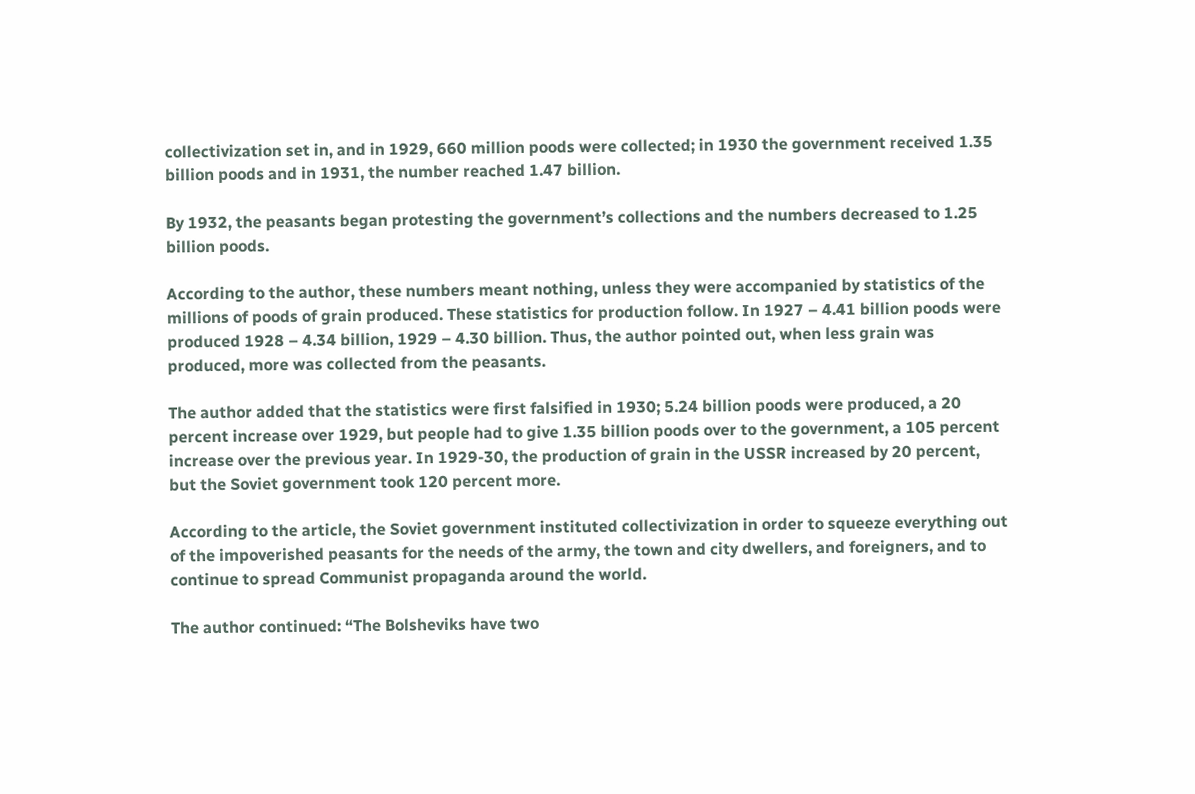collectivization set in, and in 1929, 660 million poods were collected; in 1930 the government received 1.35 billion poods and in 1931, the number reached 1.47 billion.

By 1932, the peasants began protesting the government’s collections and the numbers decreased to 1.25 billion poods.

According to the author, these numbers meant nothing, unless they were accompanied by statistics of the millions of poods of grain produced. These statistics for production follow. In 1927 – 4.41 billion poods were produced 1928 – 4.34 billion, 1929 – 4.30 billion. Thus, the author pointed out, when less grain was produced, more was collected from the peasants.

The author added that the statistics were first falsified in 1930; 5.24 billion poods were produced, a 20 percent increase over 1929, but people had to give 1.35 billion poods over to the government, a 105 percent increase over the previous year. In 1929-30, the production of grain in the USSR increased by 20 percent, but the Soviet government took 120 percent more.

According to the article, the Soviet government instituted collectivization in order to squeeze everything out of the impoverished peasants for the needs of the army, the town and city dwellers, and foreigners, and to continue to spread Communist propaganda around the world.

The author continued: “The Bolsheviks have two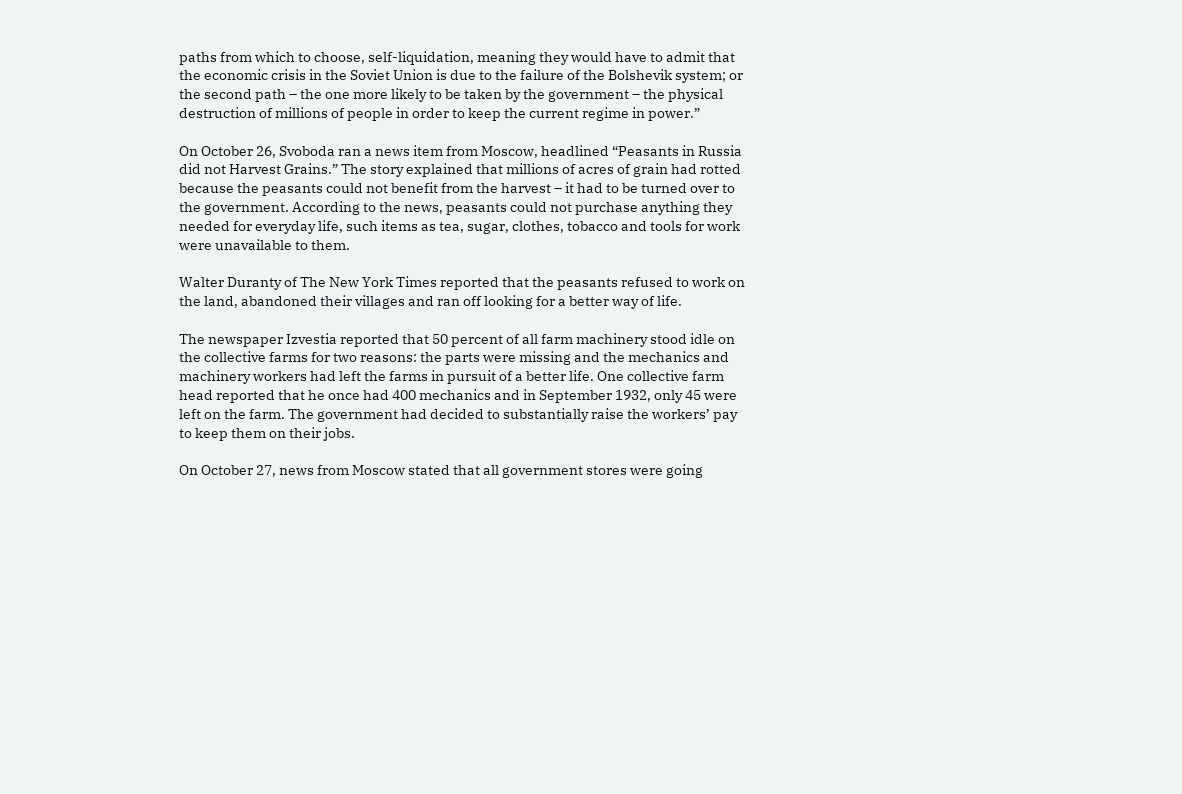paths from which to choose, self-liquidation, meaning they would have to admit that the economic crisis in the Soviet Union is due to the failure of the Bolshevik system; or the second path – the one more likely to be taken by the government – the physical destruction of millions of people in order to keep the current regime in power.”

On October 26, Svoboda ran a news item from Moscow, headlined “Peasants in Russia did not Harvest Grains.” The story explained that millions of acres of grain had rotted because the peasants could not benefit from the harvest – it had to be turned over to the government. According to the news, peasants could not purchase anything they needed for everyday life, such items as tea, sugar, clothes, tobacco and tools for work were unavailable to them.

Walter Duranty of The New York Times reported that the peasants refused to work on the land, abandoned their villages and ran off looking for a better way of life.

The newspaper Izvestia reported that 50 percent of all farm machinery stood idle on the collective farms for two reasons: the parts were missing and the mechanics and machinery workers had left the farms in pursuit of a better life. One collective farm head reported that he once had 400 mechanics and in September 1932, only 45 were left on the farm. The government had decided to substantially raise the workers’ pay to keep them on their jobs.

On October 27, news from Moscow stated that all government stores were going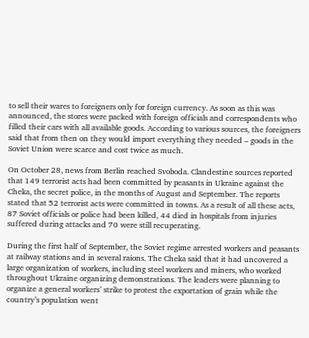to sell their wares to foreigners only for foreign currency. As soon as this was announced, the stores were packed with foreign officials and correspondents who filled their cars with all available goods. According to various sources, the foreigners said that from then on they would import everything they needed – goods in the Soviet Union were scarce and cost twice as much.

On October 28, news from Berlin reached Svoboda. Clandestine sources reported that 149 terrorist acts had been committed by peasants in Ukraine against the Cheka, the secret police, in the months of August and September. The reports stated that 52 terrorist acts were committed in towns. As a result of all these acts, 87 Soviet officials or police had been killed, 44 died in hospitals from injuries suffered during attacks and 70 were still recuperating.

During the first half of September, the Soviet regime arrested workers and peasants at railway stations and in several raions. The Cheka said that it had uncovered a large organization of workers, including steel workers and miners, who worked throughout Ukraine organizing demonstrations. The leaders were planning to organize a general workers’ strike to protest the exportation of grain while the country’s population went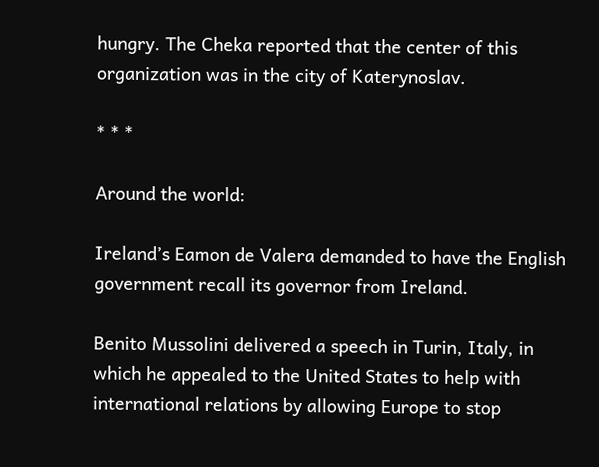hungry. The Cheka reported that the center of this organization was in the city of Katerynoslav.

* * *

Around the world:

Ireland’s Eamon de Valera demanded to have the English government recall its governor from Ireland.

Benito Mussolini delivered a speech in Turin, Italy, in which he appealed to the United States to help with international relations by allowing Europe to stop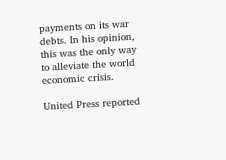payments on its war debts. In his opinion, this was the only way to alleviate the world economic crisis.

United Press reported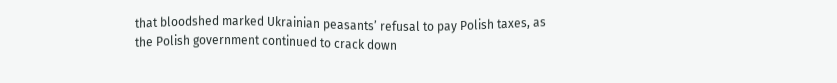that bloodshed marked Ukrainian peasants’ refusal to pay Polish taxes, as the Polish government continued to crack down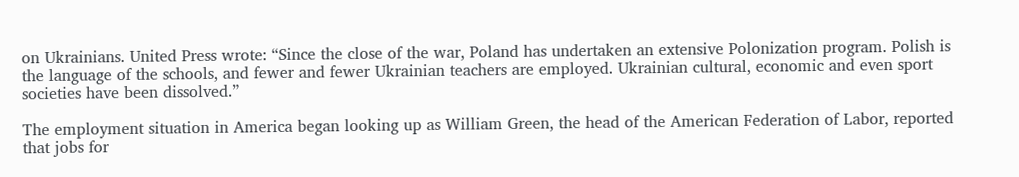on Ukrainians. United Press wrote: “Since the close of the war, Poland has undertaken an extensive Polonization program. Polish is the language of the schools, and fewer and fewer Ukrainian teachers are employed. Ukrainian cultural, economic and even sport societies have been dissolved.”

The employment situation in America began looking up as William Green, the head of the American Federation of Labor, reported that jobs for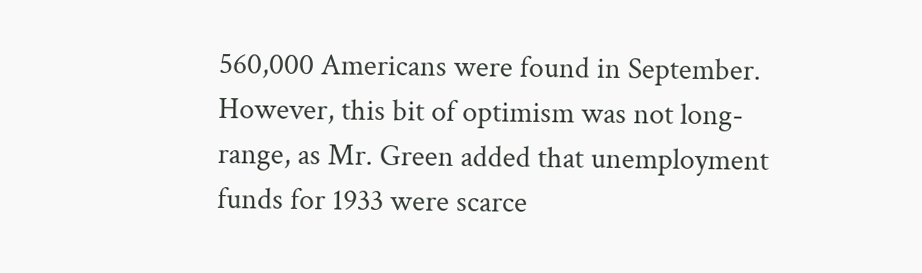560,000 Americans were found in September. However, this bit of optimism was not long-range, as Mr. Green added that unemployment funds for 1933 were scarce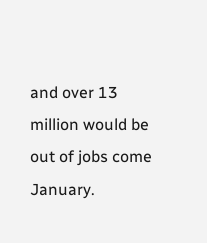and over 13 million would be out of jobs come January.